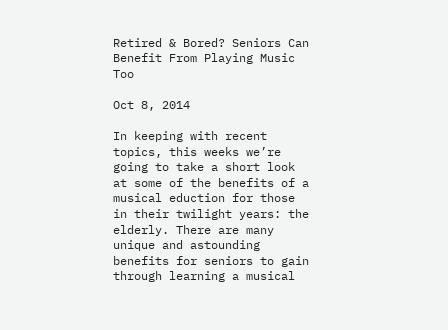Retired & Bored? Seniors Can Benefit From Playing Music Too

Oct 8, 2014

In keeping with recent topics, this weeks we’re going to take a short look at some of the benefits of a musical eduction for those in their twilight years: the elderly. There are many unique and astounding benefits for seniors to gain through learning a musical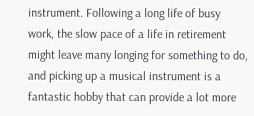instrument. Following a long life of busy work, the slow pace of a life in retirement might leave many longing for something to do, and picking up a musical instrument is a fantastic hobby that can provide a lot more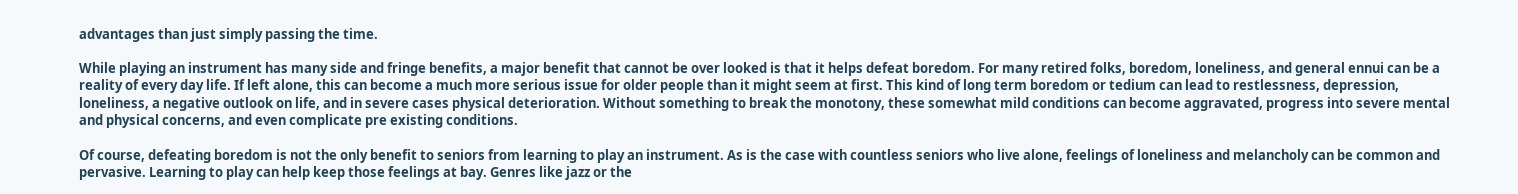advantages than just simply passing the time.

While playing an instrument has many side and fringe benefits, a major benefit that cannot be over looked is that it helps defeat boredom. For many retired folks, boredom, loneliness, and general ennui can be a reality of every day life. If left alone, this can become a much more serious issue for older people than it might seem at first. This kind of long term boredom or tedium can lead to restlessness, depression, loneliness, a negative outlook on life, and in severe cases physical deterioration. Without something to break the monotony, these somewhat mild conditions can become aggravated, progress into severe mental and physical concerns, and even complicate pre existing conditions.

Of course, defeating boredom is not the only benefit to seniors from learning to play an instrument. As is the case with countless seniors who live alone, feelings of loneliness and melancholy can be common and pervasive. Learning to play can help keep those feelings at bay. Genres like jazz or the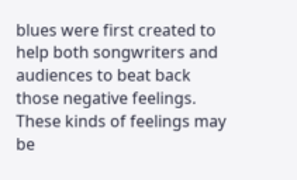blues were first created to help both songwriters and audiences to beat back those negative feelings. These kinds of feelings may be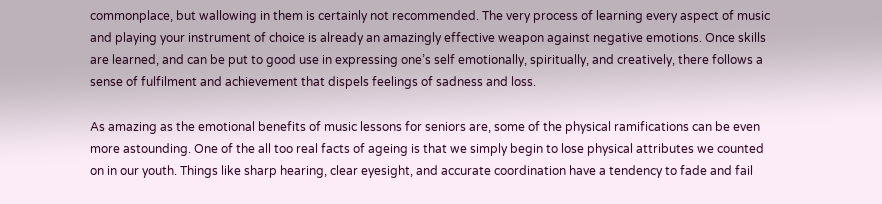commonplace, but wallowing in them is certainly not recommended. The very process of learning every aspect of music and playing your instrument of choice is already an amazingly effective weapon against negative emotions. Once skills are learned, and can be put to good use in expressing one’s self emotionally, spiritually, and creatively, there follows a sense of fulfilment and achievement that dispels feelings of sadness and loss.

As amazing as the emotional benefits of music lessons for seniors are, some of the physical ramifications can be even more astounding. One of the all too real facts of ageing is that we simply begin to lose physical attributes we counted on in our youth. Things like sharp hearing, clear eyesight, and accurate coordination have a tendency to fade and fail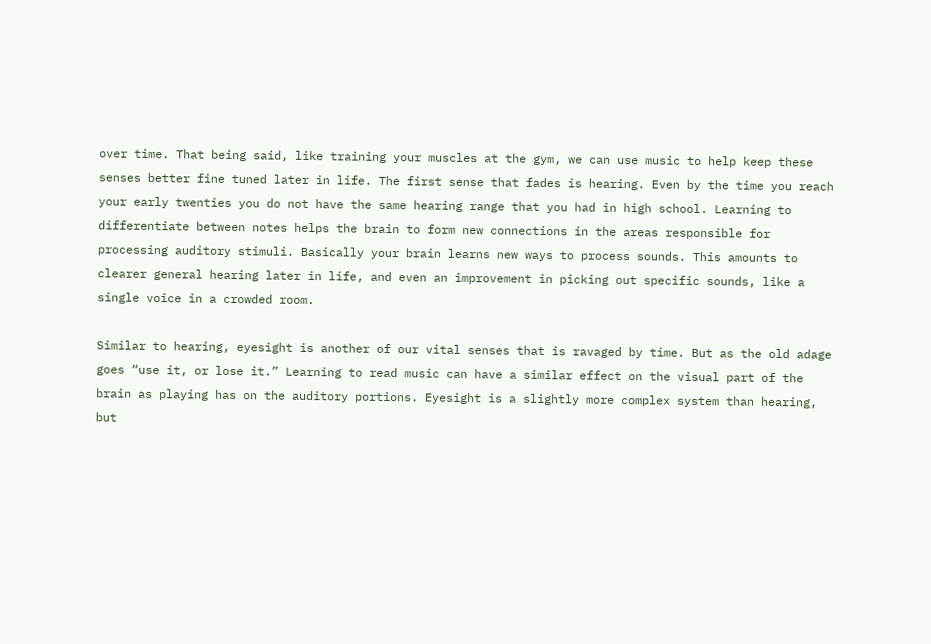over time. That being said, like training your muscles at the gym, we can use music to help keep these senses better fine tuned later in life. The first sense that fades is hearing. Even by the time you reach your early twenties you do not have the same hearing range that you had in high school. Learning to differentiate between notes helps the brain to form new connections in the areas responsible for processing auditory stimuli. Basically your brain learns new ways to process sounds. This amounts to clearer general hearing later in life, and even an improvement in picking out specific sounds, like a single voice in a crowded room.

Similar to hearing, eyesight is another of our vital senses that is ravaged by time. But as the old adage goes “use it, or lose it.” Learning to read music can have a similar effect on the visual part of the brain as playing has on the auditory portions. Eyesight is a slightly more complex system than hearing, but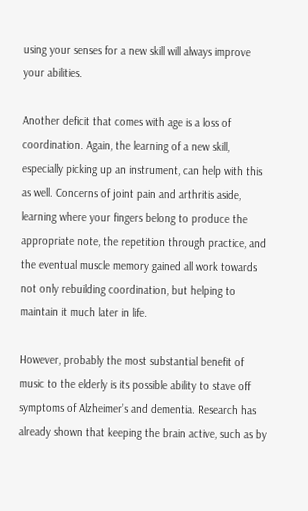using your senses for a new skill will always improve your abilities.

Another deficit that comes with age is a loss of coordination. Again, the learning of a new skill, especially picking up an instrument, can help with this as well. Concerns of joint pain and arthritis aside, learning where your fingers belong to produce the appropriate note, the repetition through practice, and the eventual muscle memory gained all work towards not only rebuilding coordination, but helping to maintain it much later in life.

However, probably the most substantial benefit of music to the elderly is its possible ability to stave off symptoms of Alzheimer’s and dementia. Research has already shown that keeping the brain active, such as by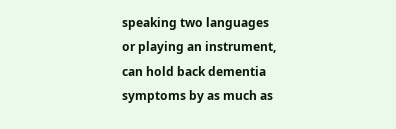speaking two languages or playing an instrument, can hold back dementia symptoms by as much as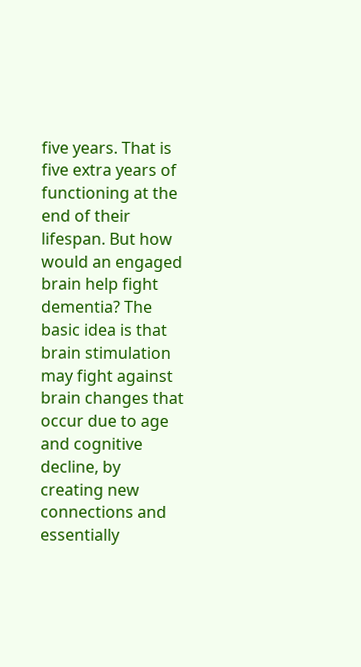five years. That is five extra years of functioning at the end of their lifespan. But how would an engaged brain help fight dementia? The basic idea is that brain stimulation may fight against brain changes that occur due to age and cognitive decline, by creating new connections and essentially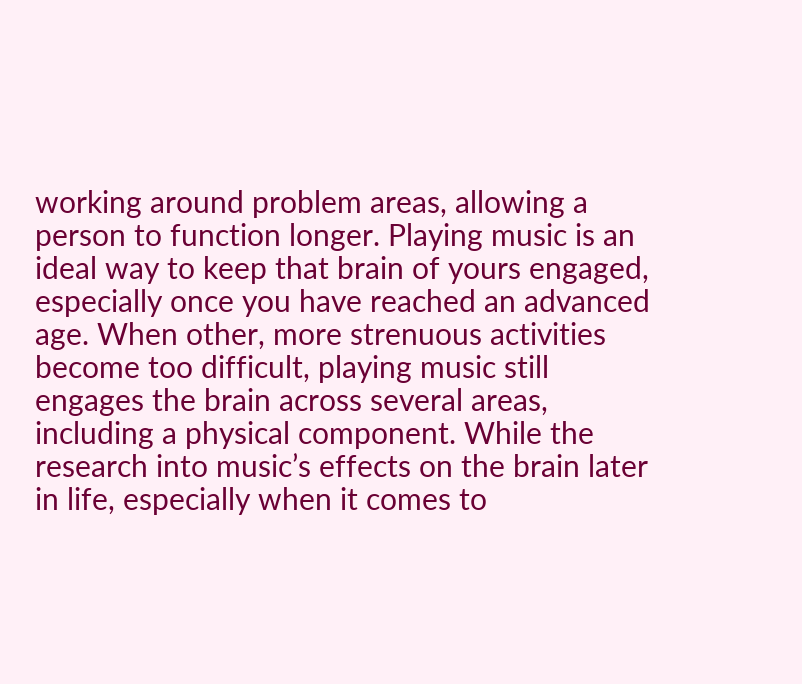working around problem areas, allowing a person to function longer. Playing music is an ideal way to keep that brain of yours engaged, especially once you have reached an advanced age. When other, more strenuous activities become too difficult, playing music still engages the brain across several areas, including a physical component. While the research into music’s effects on the brain later in life, especially when it comes to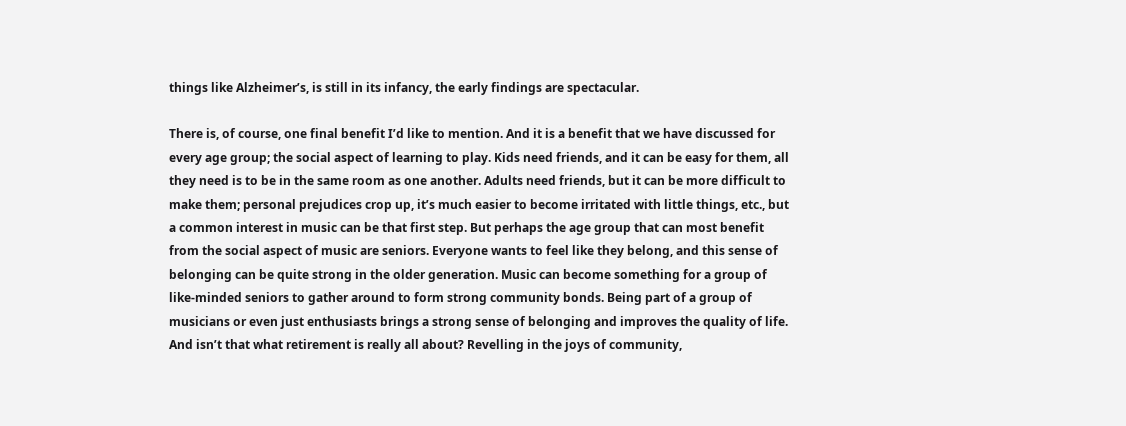things like Alzheimer’s, is still in its infancy, the early findings are spectacular.

There is, of course, one final benefit I’d like to mention. And it is a benefit that we have discussed for every age group; the social aspect of learning to play. Kids need friends, and it can be easy for them, all they need is to be in the same room as one another. Adults need friends, but it can be more difficult to make them; personal prejudices crop up, it’s much easier to become irritated with little things, etc., but a common interest in music can be that first step. But perhaps the age group that can most benefit from the social aspect of music are seniors. Everyone wants to feel like they belong, and this sense of belonging can be quite strong in the older generation. Music can become something for a group of like-minded seniors to gather around to form strong community bonds. Being part of a group of musicians or even just enthusiasts brings a strong sense of belonging and improves the quality of life. And isn’t that what retirement is really all about? Revelling in the joys of community,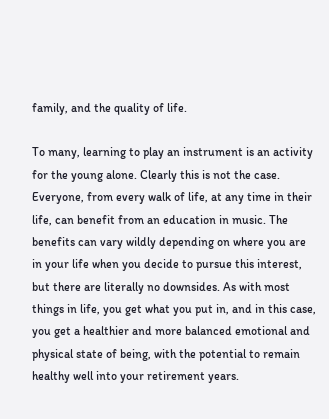family, and the quality of life.

To many, learning to play an instrument is an activity for the young alone. Clearly this is not the case. Everyone, from every walk of life, at any time in their life, can benefit from an education in music. The benefits can vary wildly depending on where you are in your life when you decide to pursue this interest, but there are literally no downsides. As with most things in life, you get what you put in, and in this case, you get a healthier and more balanced emotional and physical state of being, with the potential to remain healthy well into your retirement years.